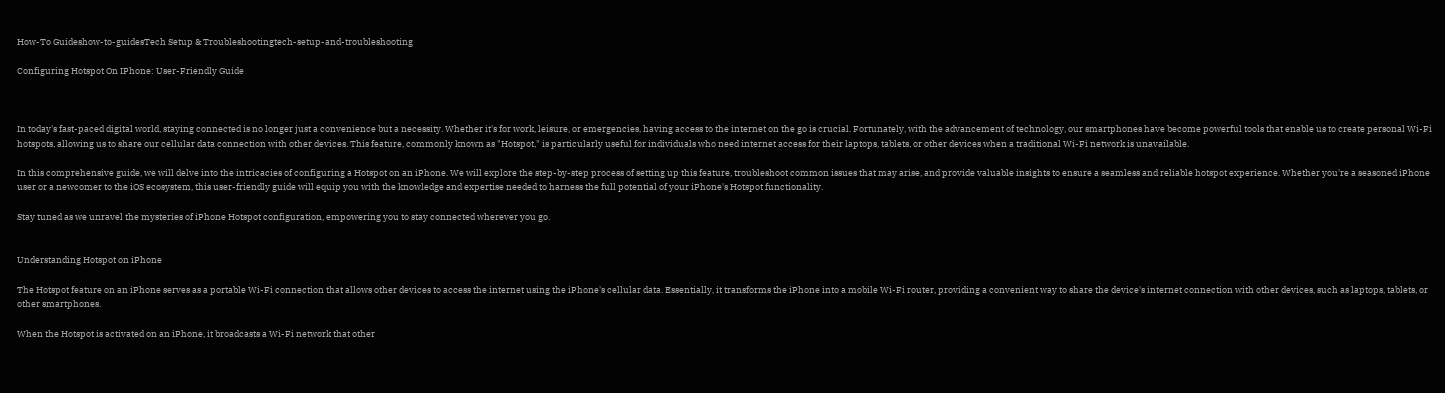How-To Guideshow-to-guidesTech Setup & Troubleshootingtech-setup-and-troubleshooting

Configuring Hotspot On IPhone: User-Friendly Guide



In today's fast-paced digital world, staying connected is no longer just a convenience but a necessity. Whether it's for work, leisure, or emergencies, having access to the internet on the go is crucial. Fortunately, with the advancement of technology, our smartphones have become powerful tools that enable us to create personal Wi-Fi hotspots, allowing us to share our cellular data connection with other devices. This feature, commonly known as "Hotspot," is particularly useful for individuals who need internet access for their laptops, tablets, or other devices when a traditional Wi-Fi network is unavailable.

In this comprehensive guide, we will delve into the intricacies of configuring a Hotspot on an iPhone. We will explore the step-by-step process of setting up this feature, troubleshoot common issues that may arise, and provide valuable insights to ensure a seamless and reliable hotspot experience. Whether you're a seasoned iPhone user or a newcomer to the iOS ecosystem, this user-friendly guide will equip you with the knowledge and expertise needed to harness the full potential of your iPhone's Hotspot functionality.

Stay tuned as we unravel the mysteries of iPhone Hotspot configuration, empowering you to stay connected wherever you go.


Understanding Hotspot on iPhone

The Hotspot feature on an iPhone serves as a portable Wi-Fi connection that allows other devices to access the internet using the iPhone's cellular data. Essentially, it transforms the iPhone into a mobile Wi-Fi router, providing a convenient way to share the device's internet connection with other devices, such as laptops, tablets, or other smartphones.

When the Hotspot is activated on an iPhone, it broadcasts a Wi-Fi network that other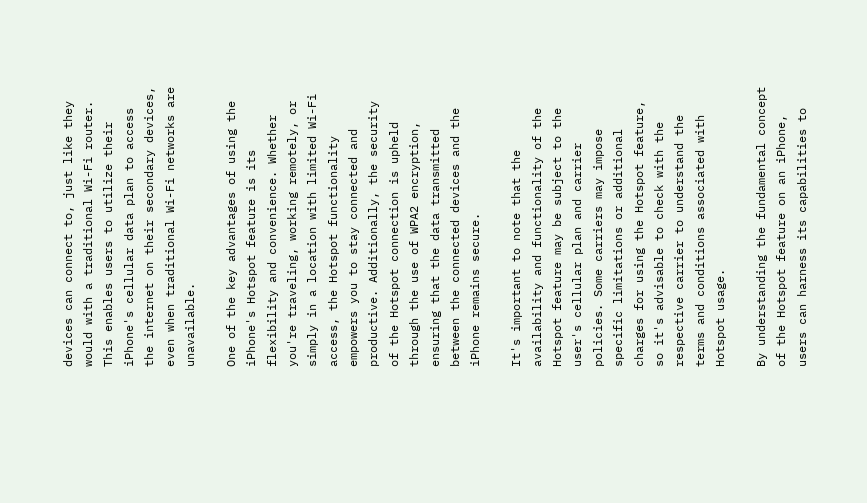devices can connect to, just like they would with a traditional Wi-Fi router. This enables users to utilize their iPhone's cellular data plan to access the internet on their secondary devices, even when traditional Wi-Fi networks are unavailable.

One of the key advantages of using the iPhone's Hotspot feature is its flexibility and convenience. Whether you're traveling, working remotely, or simply in a location with limited Wi-Fi access, the Hotspot functionality empowers you to stay connected and productive. Additionally, the security of the Hotspot connection is upheld through the use of WPA2 encryption, ensuring that the data transmitted between the connected devices and the iPhone remains secure.

It's important to note that the availability and functionality of the Hotspot feature may be subject to the user's cellular plan and carrier policies. Some carriers may impose specific limitations or additional charges for using the Hotspot feature, so it's advisable to check with the respective carrier to understand the terms and conditions associated with Hotspot usage.

By understanding the fundamental concept of the Hotspot feature on an iPhone, users can harness its capabilities to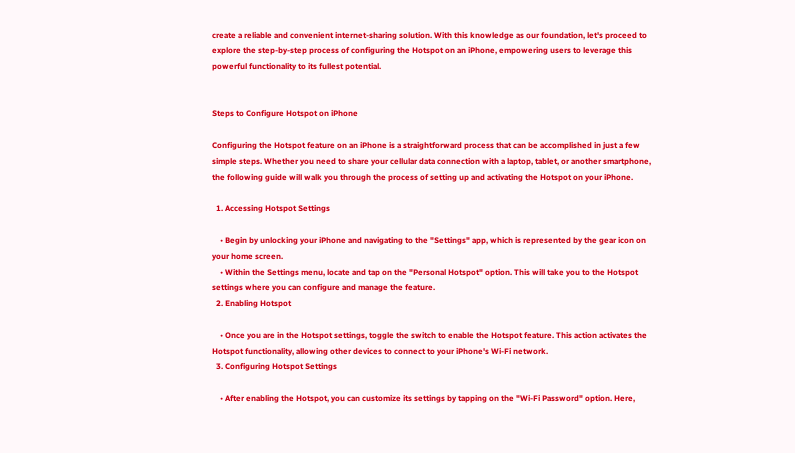create a reliable and convenient internet-sharing solution. With this knowledge as our foundation, let's proceed to explore the step-by-step process of configuring the Hotspot on an iPhone, empowering users to leverage this powerful functionality to its fullest potential.


Steps to Configure Hotspot on iPhone

Configuring the Hotspot feature on an iPhone is a straightforward process that can be accomplished in just a few simple steps. Whether you need to share your cellular data connection with a laptop, tablet, or another smartphone, the following guide will walk you through the process of setting up and activating the Hotspot on your iPhone.

  1. Accessing Hotspot Settings

    • Begin by unlocking your iPhone and navigating to the "Settings" app, which is represented by the gear icon on your home screen.
    • Within the Settings menu, locate and tap on the "Personal Hotspot" option. This will take you to the Hotspot settings where you can configure and manage the feature.
  2. Enabling Hotspot

    • Once you are in the Hotspot settings, toggle the switch to enable the Hotspot feature. This action activates the Hotspot functionality, allowing other devices to connect to your iPhone's Wi-Fi network.
  3. Configuring Hotspot Settings

    • After enabling the Hotspot, you can customize its settings by tapping on the "Wi-Fi Password" option. Here,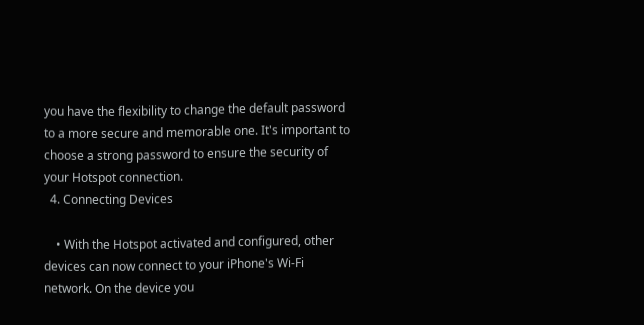you have the flexibility to change the default password to a more secure and memorable one. It's important to choose a strong password to ensure the security of your Hotspot connection.
  4. Connecting Devices

    • With the Hotspot activated and configured, other devices can now connect to your iPhone's Wi-Fi network. On the device you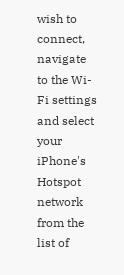wish to connect, navigate to the Wi-Fi settings and select your iPhone's Hotspot network from the list of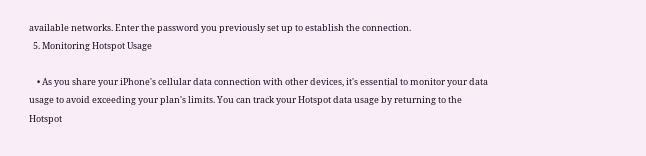available networks. Enter the password you previously set up to establish the connection.
  5. Monitoring Hotspot Usage

    • As you share your iPhone's cellular data connection with other devices, it's essential to monitor your data usage to avoid exceeding your plan's limits. You can track your Hotspot data usage by returning to the Hotspot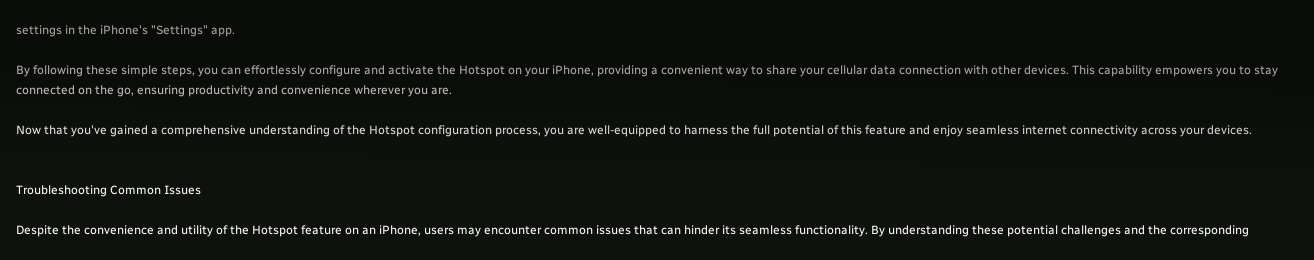settings in the iPhone's "Settings" app.

By following these simple steps, you can effortlessly configure and activate the Hotspot on your iPhone, providing a convenient way to share your cellular data connection with other devices. This capability empowers you to stay connected on the go, ensuring productivity and convenience wherever you are.

Now that you've gained a comprehensive understanding of the Hotspot configuration process, you are well-equipped to harness the full potential of this feature and enjoy seamless internet connectivity across your devices.


Troubleshooting Common Issues

Despite the convenience and utility of the Hotspot feature on an iPhone, users may encounter common issues that can hinder its seamless functionality. By understanding these potential challenges and the corresponding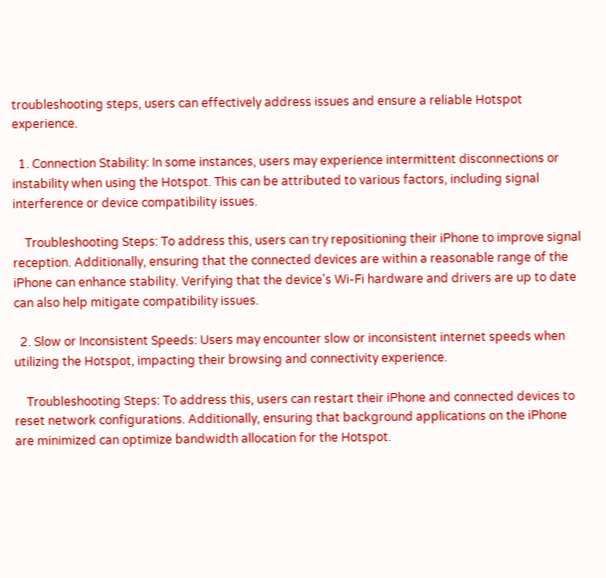troubleshooting steps, users can effectively address issues and ensure a reliable Hotspot experience.

  1. Connection Stability: In some instances, users may experience intermittent disconnections or instability when using the Hotspot. This can be attributed to various factors, including signal interference or device compatibility issues.

    Troubleshooting Steps: To address this, users can try repositioning their iPhone to improve signal reception. Additionally, ensuring that the connected devices are within a reasonable range of the iPhone can enhance stability. Verifying that the device's Wi-Fi hardware and drivers are up to date can also help mitigate compatibility issues.

  2. Slow or Inconsistent Speeds: Users may encounter slow or inconsistent internet speeds when utilizing the Hotspot, impacting their browsing and connectivity experience.

    Troubleshooting Steps: To address this, users can restart their iPhone and connected devices to reset network configurations. Additionally, ensuring that background applications on the iPhone are minimized can optimize bandwidth allocation for the Hotspot.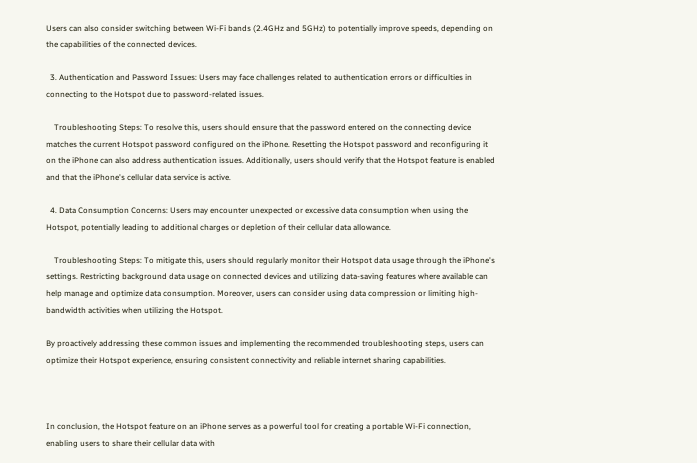Users can also consider switching between Wi-Fi bands (2.4GHz and 5GHz) to potentially improve speeds, depending on the capabilities of the connected devices.

  3. Authentication and Password Issues: Users may face challenges related to authentication errors or difficulties in connecting to the Hotspot due to password-related issues.

    Troubleshooting Steps: To resolve this, users should ensure that the password entered on the connecting device matches the current Hotspot password configured on the iPhone. Resetting the Hotspot password and reconfiguring it on the iPhone can also address authentication issues. Additionally, users should verify that the Hotspot feature is enabled and that the iPhone's cellular data service is active.

  4. Data Consumption Concerns: Users may encounter unexpected or excessive data consumption when using the Hotspot, potentially leading to additional charges or depletion of their cellular data allowance.

    Troubleshooting Steps: To mitigate this, users should regularly monitor their Hotspot data usage through the iPhone's settings. Restricting background data usage on connected devices and utilizing data-saving features where available can help manage and optimize data consumption. Moreover, users can consider using data compression or limiting high-bandwidth activities when utilizing the Hotspot.

By proactively addressing these common issues and implementing the recommended troubleshooting steps, users can optimize their Hotspot experience, ensuring consistent connectivity and reliable internet sharing capabilities.



In conclusion, the Hotspot feature on an iPhone serves as a powerful tool for creating a portable Wi-Fi connection, enabling users to share their cellular data with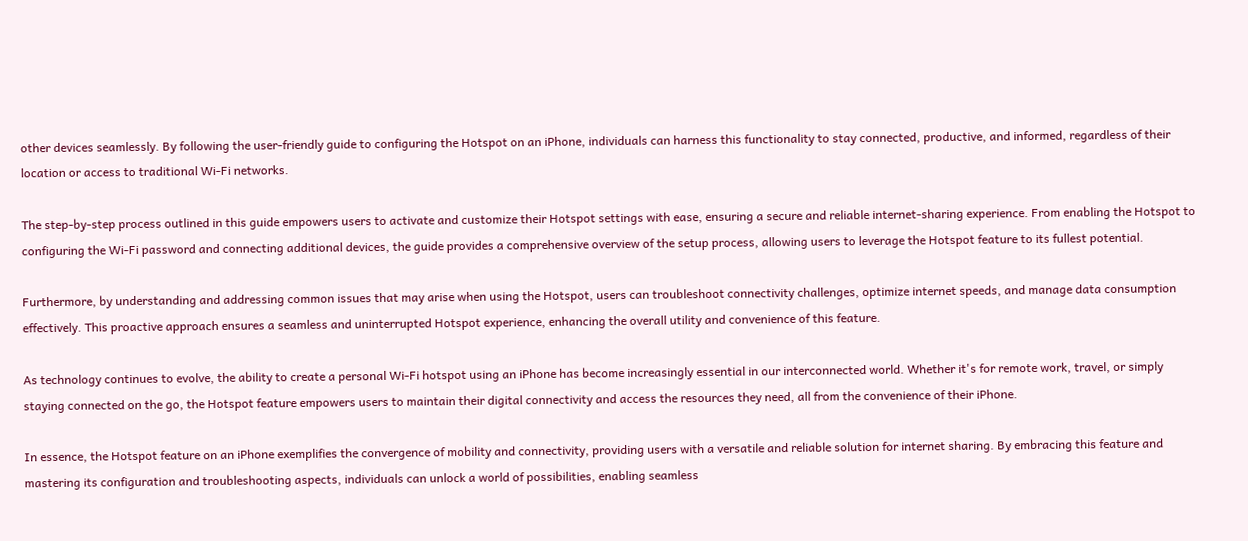other devices seamlessly. By following the user-friendly guide to configuring the Hotspot on an iPhone, individuals can harness this functionality to stay connected, productive, and informed, regardless of their location or access to traditional Wi-Fi networks.

The step-by-step process outlined in this guide empowers users to activate and customize their Hotspot settings with ease, ensuring a secure and reliable internet-sharing experience. From enabling the Hotspot to configuring the Wi-Fi password and connecting additional devices, the guide provides a comprehensive overview of the setup process, allowing users to leverage the Hotspot feature to its fullest potential.

Furthermore, by understanding and addressing common issues that may arise when using the Hotspot, users can troubleshoot connectivity challenges, optimize internet speeds, and manage data consumption effectively. This proactive approach ensures a seamless and uninterrupted Hotspot experience, enhancing the overall utility and convenience of this feature.

As technology continues to evolve, the ability to create a personal Wi-Fi hotspot using an iPhone has become increasingly essential in our interconnected world. Whether it's for remote work, travel, or simply staying connected on the go, the Hotspot feature empowers users to maintain their digital connectivity and access the resources they need, all from the convenience of their iPhone.

In essence, the Hotspot feature on an iPhone exemplifies the convergence of mobility and connectivity, providing users with a versatile and reliable solution for internet sharing. By embracing this feature and mastering its configuration and troubleshooting aspects, individuals can unlock a world of possibilities, enabling seamless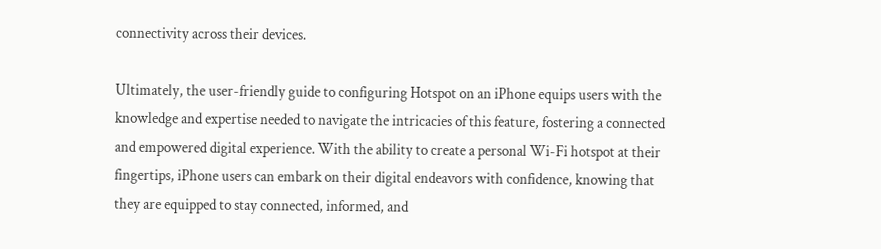connectivity across their devices.

Ultimately, the user-friendly guide to configuring Hotspot on an iPhone equips users with the knowledge and expertise needed to navigate the intricacies of this feature, fostering a connected and empowered digital experience. With the ability to create a personal Wi-Fi hotspot at their fingertips, iPhone users can embark on their digital endeavors with confidence, knowing that they are equipped to stay connected, informed, and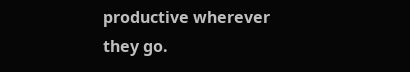productive wherever they go.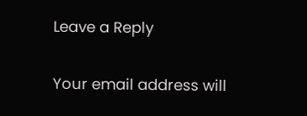Leave a Reply

Your email address will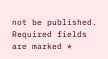not be published. Required fields are marked *